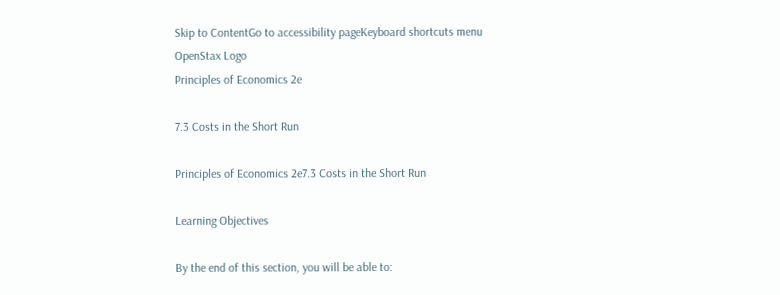Skip to ContentGo to accessibility pageKeyboard shortcuts menu
OpenStax Logo
Principles of Economics 2e

7.3 Costs in the Short Run

Principles of Economics 2e7.3 Costs in the Short Run

Learning Objectives

By the end of this section, you will be able to: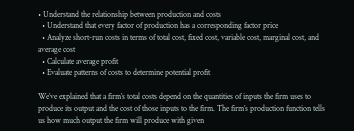• Understand the relationship between production and costs
  • Understand that every factor of production has a corresponding factor price
  • Analyze short-run costs in terms of total cost, fixed cost, variable cost, marginal cost, and average cost
  • Calculate average profit
  • Evaluate patterns of costs to determine potential profit

We’ve explained that a firm’s total costs depend on the quantities of inputs the firm uses to produce its output and the cost of those inputs to the firm. The firm’s production function tells us how much output the firm will produce with given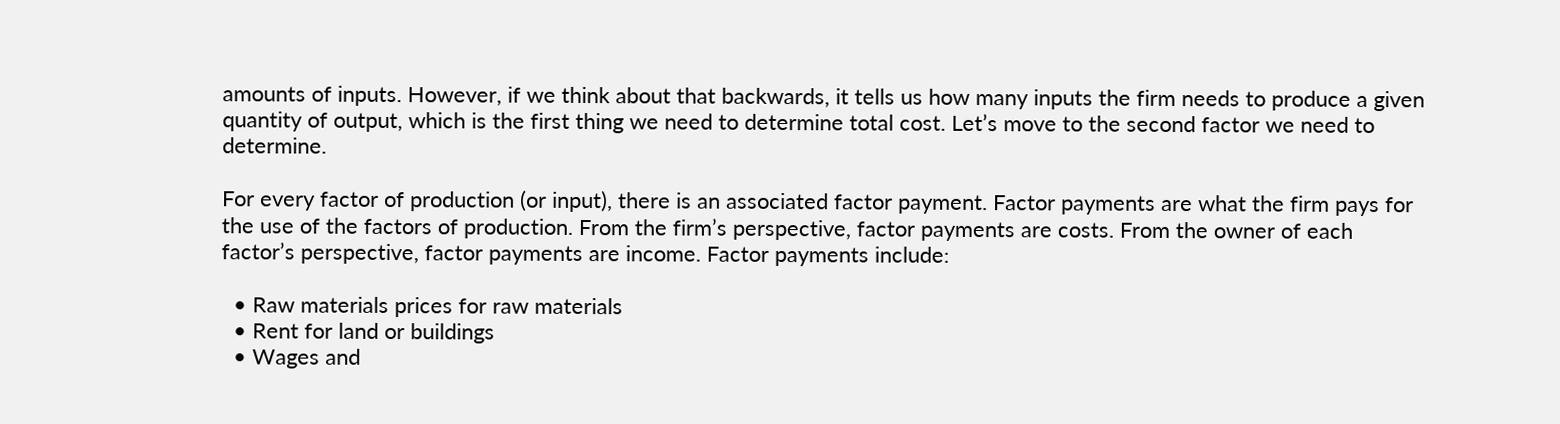amounts of inputs. However, if we think about that backwards, it tells us how many inputs the firm needs to produce a given quantity of output, which is the first thing we need to determine total cost. Let’s move to the second factor we need to determine.

For every factor of production (or input), there is an associated factor payment. Factor payments are what the firm pays for the use of the factors of production. From the firm’s perspective, factor payments are costs. From the owner of each factor’s perspective, factor payments are income. Factor payments include:

  • Raw materials prices for raw materials
  • Rent for land or buildings
  • Wages and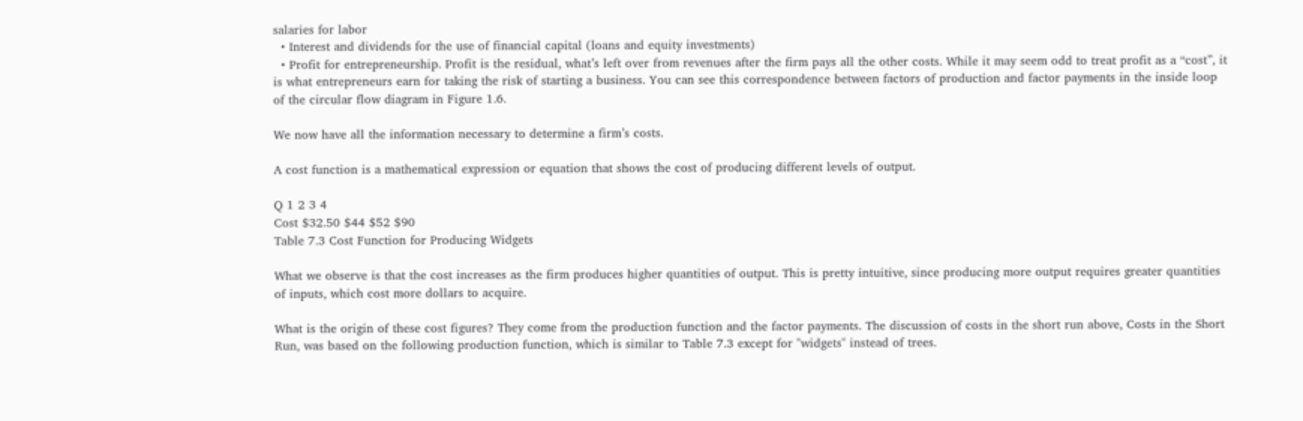salaries for labor
  • Interest and dividends for the use of financial capital (loans and equity investments)
  • Profit for entrepreneurship. Profit is the residual, what’s left over from revenues after the firm pays all the other costs. While it may seem odd to treat profit as a “cost”, it is what entrepreneurs earn for taking the risk of starting a business. You can see this correspondence between factors of production and factor payments in the inside loop of the circular flow diagram in Figure 1.6.

We now have all the information necessary to determine a firm’s costs.

A cost function is a mathematical expression or equation that shows the cost of producing different levels of output.

Q 1 2 3 4
Cost $32.50 $44 $52 $90
Table 7.3 Cost Function for Producing Widgets

What we observe is that the cost increases as the firm produces higher quantities of output. This is pretty intuitive, since producing more output requires greater quantities of inputs, which cost more dollars to acquire.

What is the origin of these cost figures? They come from the production function and the factor payments. The discussion of costs in the short run above, Costs in the Short Run, was based on the following production function, which is similar to Table 7.3 except for "widgets" instead of trees.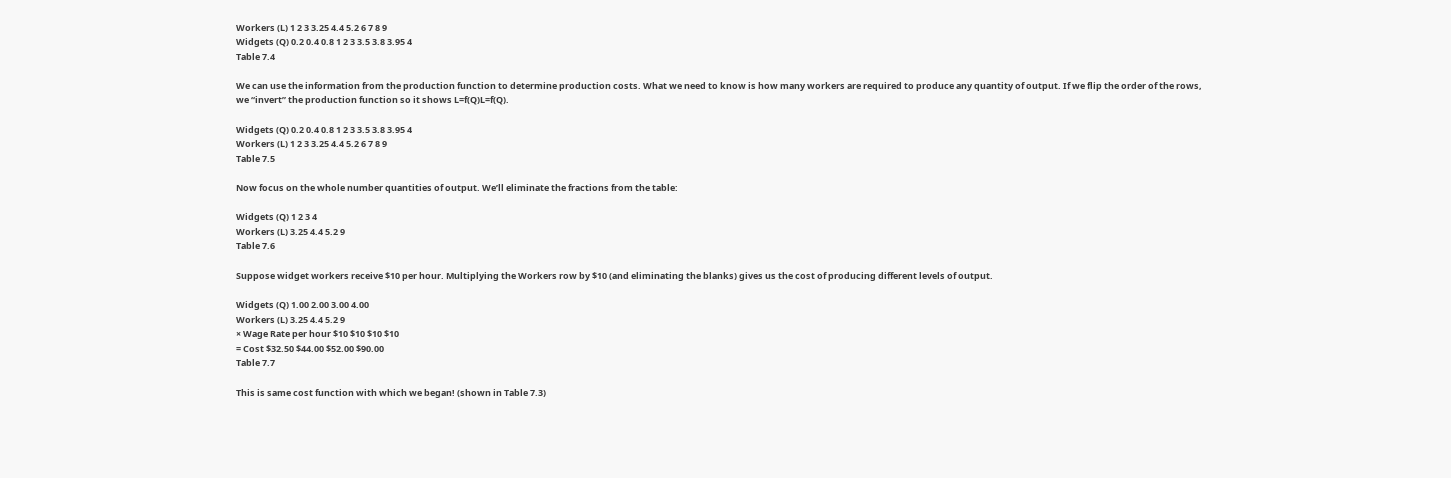Workers (L) 1 2 3 3.25 4.4 5.2 6 7 8 9
Widgets (Q) 0.2 0.4 0.8 1 2 3 3.5 3.8 3.95 4
Table 7.4

We can use the information from the production function to determine production costs. What we need to know is how many workers are required to produce any quantity of output. If we flip the order of the rows, we “invert” the production function so it shows L=f(Q)L=f(Q).

Widgets (Q) 0.2 0.4 0.8 1 2 3 3.5 3.8 3.95 4
Workers (L) 1 2 3 3.25 4.4 5.2 6 7 8 9
Table 7.5

Now focus on the whole number quantities of output. We’ll eliminate the fractions from the table:

Widgets (Q) 1 2 3 4
Workers (L) 3.25 4.4 5.2 9
Table 7.6

Suppose widget workers receive $10 per hour. Multiplying the Workers row by $10 (and eliminating the blanks) gives us the cost of producing different levels of output.

Widgets (Q) 1.00 2.00 3.00 4.00
Workers (L) 3.25 4.4 5.2 9
× Wage Rate per hour $10 $10 $10 $10
= Cost $32.50 $44.00 $52.00 $90.00
Table 7.7

This is same cost function with which we began! (shown in Table 7.3)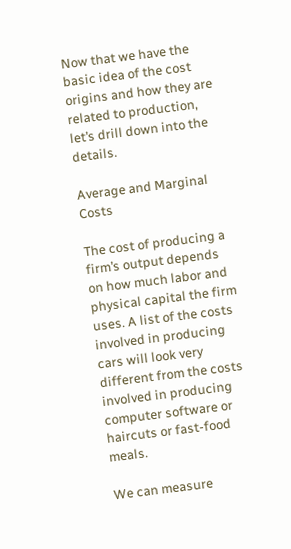Now that we have the basic idea of the cost origins and how they are related to production, let’s drill down into the details.

Average and Marginal Costs

The cost of producing a firm’s output depends on how much labor and physical capital the firm uses. A list of the costs involved in producing cars will look very different from the costs involved in producing computer software or haircuts or fast-food meals.

We can measure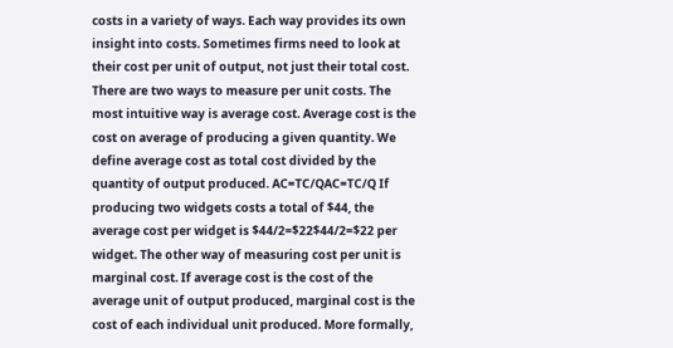costs in a variety of ways. Each way provides its own insight into costs. Sometimes firms need to look at their cost per unit of output, not just their total cost. There are two ways to measure per unit costs. The most intuitive way is average cost. Average cost is the cost on average of producing a given quantity. We define average cost as total cost divided by the quantity of output produced. AC=TC/QAC=TC/Q If producing two widgets costs a total of $44, the average cost per widget is $44/2=$22$44/2=$22 per widget. The other way of measuring cost per unit is marginal cost. If average cost is the cost of the average unit of output produced, marginal cost is the cost of each individual unit produced. More formally,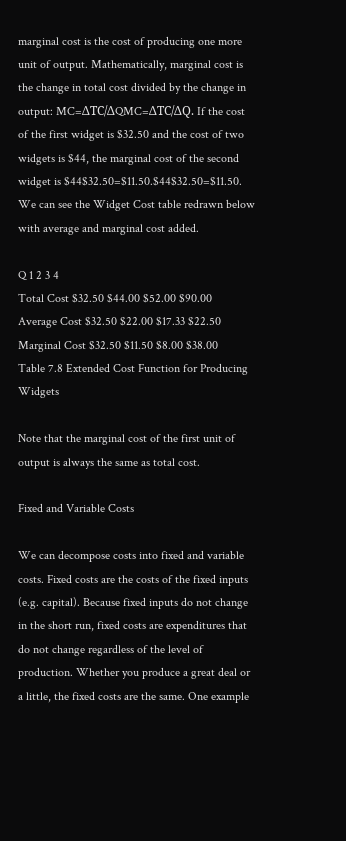marginal cost is the cost of producing one more unit of output. Mathematically, marginal cost is the change in total cost divided by the change in output: MC=ΔTC/ΔQMC=ΔTC/ΔQ. If the cost of the first widget is $32.50 and the cost of two widgets is $44, the marginal cost of the second widget is $44$32.50=$11.50.$44$32.50=$11.50. We can see the Widget Cost table redrawn below with average and marginal cost added.

Q 1 2 3 4
Total Cost $32.50 $44.00 $52.00 $90.00
Average Cost $32.50 $22.00 $17.33 $22.50
Marginal Cost $32.50 $11.50 $8.00 $38.00
Table 7.8 Extended Cost Function for Producing Widgets

Note that the marginal cost of the first unit of output is always the same as total cost.

Fixed and Variable Costs

We can decompose costs into fixed and variable costs. Fixed costs are the costs of the fixed inputs (e.g. capital). Because fixed inputs do not change in the short run, fixed costs are expenditures that do not change regardless of the level of production. Whether you produce a great deal or a little, the fixed costs are the same. One example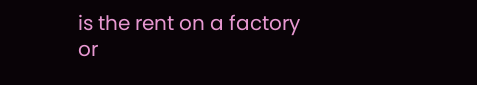is the rent on a factory or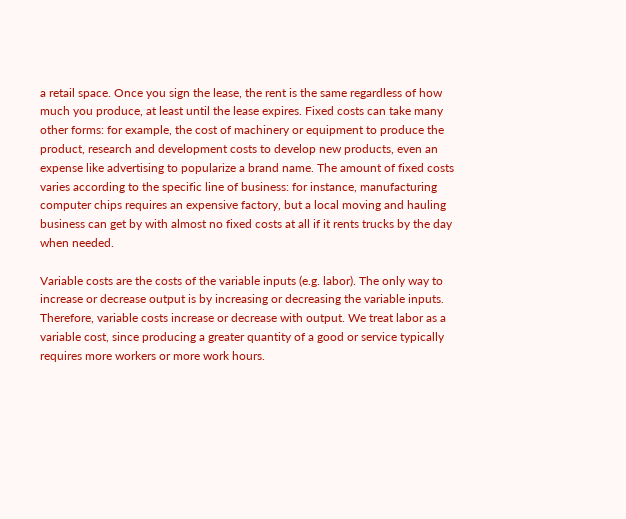a retail space. Once you sign the lease, the rent is the same regardless of how much you produce, at least until the lease expires. Fixed costs can take many other forms: for example, the cost of machinery or equipment to produce the product, research and development costs to develop new products, even an expense like advertising to popularize a brand name. The amount of fixed costs varies according to the specific line of business: for instance, manufacturing computer chips requires an expensive factory, but a local moving and hauling business can get by with almost no fixed costs at all if it rents trucks by the day when needed.

Variable costs are the costs of the variable inputs (e.g. labor). The only way to increase or decrease output is by increasing or decreasing the variable inputs. Therefore, variable costs increase or decrease with output. We treat labor as a variable cost, since producing a greater quantity of a good or service typically requires more workers or more work hours.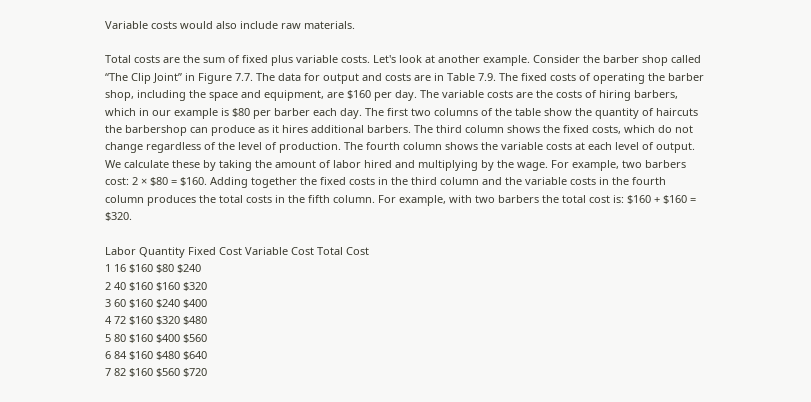Variable costs would also include raw materials.

Total costs are the sum of fixed plus variable costs. Let's look at another example. Consider the barber shop called “The Clip Joint” in Figure 7.7. The data for output and costs are in Table 7.9. The fixed costs of operating the barber shop, including the space and equipment, are $160 per day. The variable costs are the costs of hiring barbers, which in our example is $80 per barber each day. The first two columns of the table show the quantity of haircuts the barbershop can produce as it hires additional barbers. The third column shows the fixed costs, which do not change regardless of the level of production. The fourth column shows the variable costs at each level of output. We calculate these by taking the amount of labor hired and multiplying by the wage. For example, two barbers cost: 2 × $80 = $160. Adding together the fixed costs in the third column and the variable costs in the fourth column produces the total costs in the fifth column. For example, with two barbers the total cost is: $160 + $160 = $320.

Labor Quantity Fixed Cost Variable Cost Total Cost
1 16 $160 $80 $240
2 40 $160 $160 $320
3 60 $160 $240 $400
4 72 $160 $320 $480
5 80 $160 $400 $560
6 84 $160 $480 $640
7 82 $160 $560 $720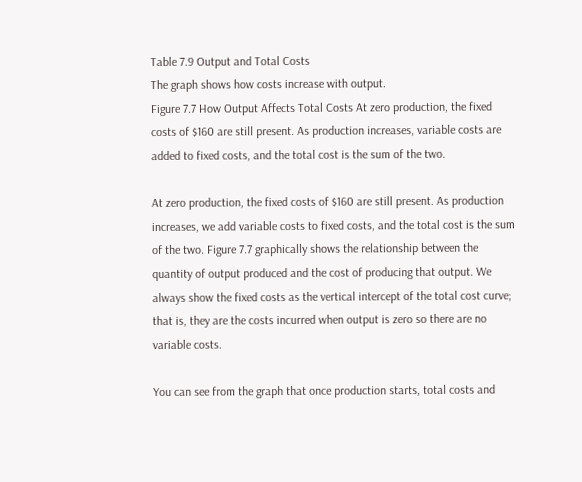Table 7.9 Output and Total Costs
The graph shows how costs increase with output.
Figure 7.7 How Output Affects Total Costs At zero production, the fixed costs of $160 are still present. As production increases, variable costs are added to fixed costs, and the total cost is the sum of the two.

At zero production, the fixed costs of $160 are still present. As production increases, we add variable costs to fixed costs, and the total cost is the sum of the two. Figure 7.7 graphically shows the relationship between the quantity of output produced and the cost of producing that output. We always show the fixed costs as the vertical intercept of the total cost curve; that is, they are the costs incurred when output is zero so there are no variable costs.

You can see from the graph that once production starts, total costs and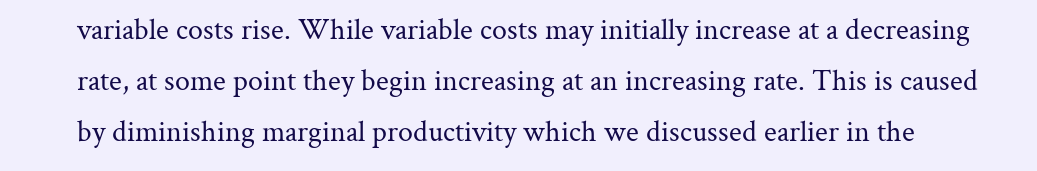variable costs rise. While variable costs may initially increase at a decreasing rate, at some point they begin increasing at an increasing rate. This is caused by diminishing marginal productivity which we discussed earlier in the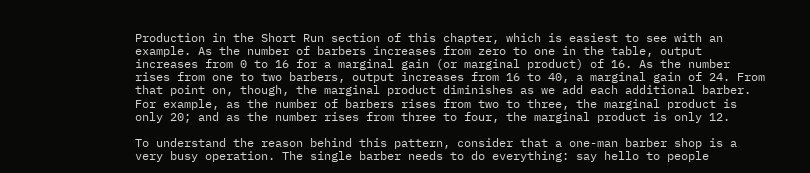Production in the Short Run section of this chapter, which is easiest to see with an example. As the number of barbers increases from zero to one in the table, output increases from 0 to 16 for a marginal gain (or marginal product) of 16. As the number rises from one to two barbers, output increases from 16 to 40, a marginal gain of 24. From that point on, though, the marginal product diminishes as we add each additional barber. For example, as the number of barbers rises from two to three, the marginal product is only 20; and as the number rises from three to four, the marginal product is only 12.

To understand the reason behind this pattern, consider that a one-man barber shop is a very busy operation. The single barber needs to do everything: say hello to people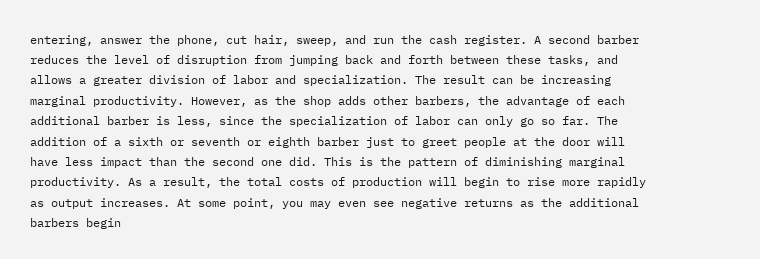entering, answer the phone, cut hair, sweep, and run the cash register. A second barber reduces the level of disruption from jumping back and forth between these tasks, and allows a greater division of labor and specialization. The result can be increasing marginal productivity. However, as the shop adds other barbers, the advantage of each additional barber is less, since the specialization of labor can only go so far. The addition of a sixth or seventh or eighth barber just to greet people at the door will have less impact than the second one did. This is the pattern of diminishing marginal productivity. As a result, the total costs of production will begin to rise more rapidly as output increases. At some point, you may even see negative returns as the additional barbers begin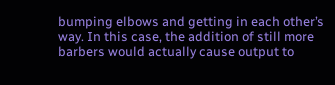bumping elbows and getting in each other’s way. In this case, the addition of still more barbers would actually cause output to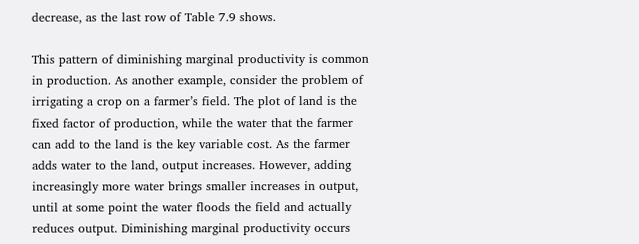decrease, as the last row of Table 7.9 shows.

This pattern of diminishing marginal productivity is common in production. As another example, consider the problem of irrigating a crop on a farmer’s field. The plot of land is the fixed factor of production, while the water that the farmer can add to the land is the key variable cost. As the farmer adds water to the land, output increases. However, adding increasingly more water brings smaller increases in output, until at some point the water floods the field and actually reduces output. Diminishing marginal productivity occurs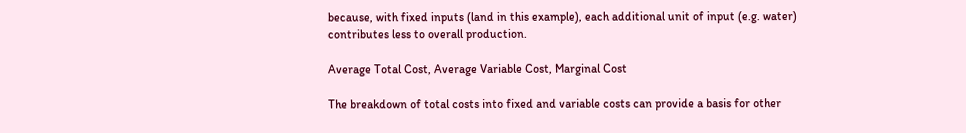because, with fixed inputs (land in this example), each additional unit of input (e.g. water) contributes less to overall production.

Average Total Cost, Average Variable Cost, Marginal Cost

The breakdown of total costs into fixed and variable costs can provide a basis for other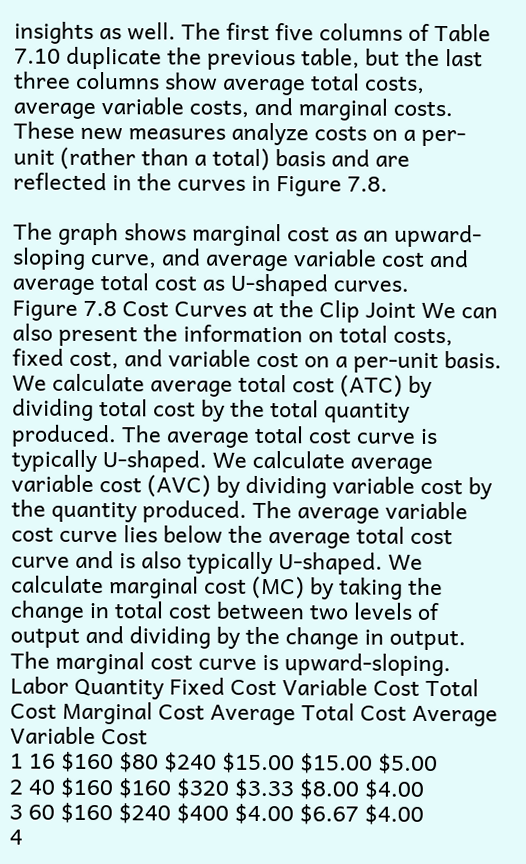insights as well. The first five columns of Table 7.10 duplicate the previous table, but the last three columns show average total costs, average variable costs, and marginal costs. These new measures analyze costs on a per-unit (rather than a total) basis and are reflected in the curves in Figure 7.8.

The graph shows marginal cost as an upward-sloping curve, and average variable cost and average total cost as U-shaped curves.
Figure 7.8 Cost Curves at the Clip Joint We can also present the information on total costs, fixed cost, and variable cost on a per-unit basis. We calculate average total cost (ATC) by dividing total cost by the total quantity produced. The average total cost curve is typically U-shaped. We calculate average variable cost (AVC) by dividing variable cost by the quantity produced. The average variable cost curve lies below the average total cost curve and is also typically U-shaped. We calculate marginal cost (MC) by taking the change in total cost between two levels of output and dividing by the change in output. The marginal cost curve is upward-sloping.
Labor Quantity Fixed Cost Variable Cost Total Cost Marginal Cost Average Total Cost Average Variable Cost
1 16 $160 $80 $240 $15.00 $15.00 $5.00
2 40 $160 $160 $320 $3.33 $8.00 $4.00
3 60 $160 $240 $400 $4.00 $6.67 $4.00
4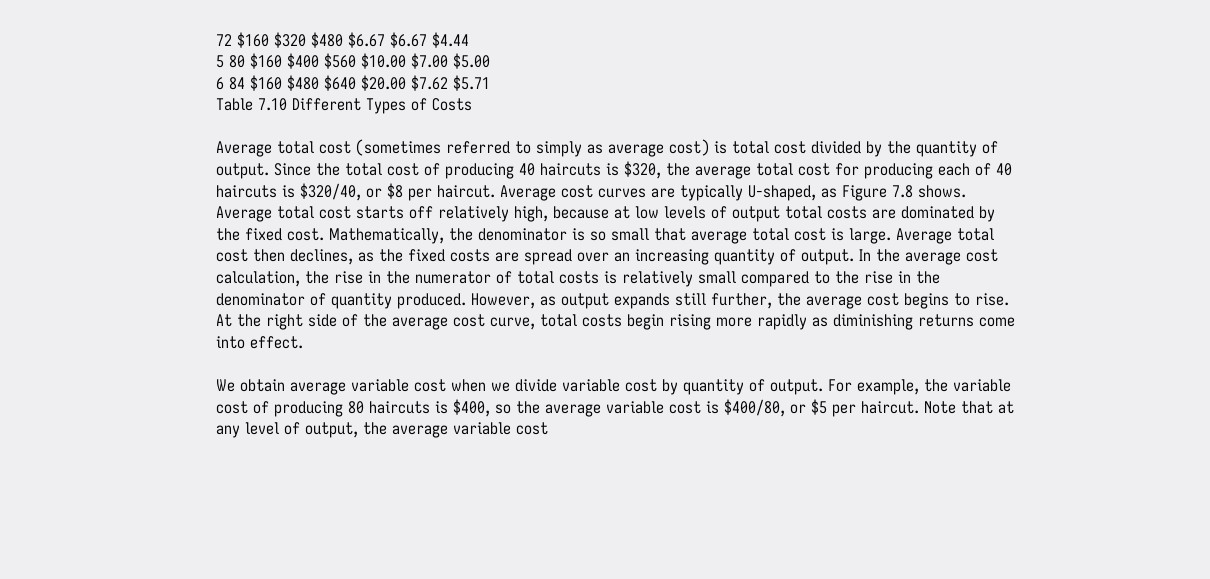72 $160 $320 $480 $6.67 $6.67 $4.44
5 80 $160 $400 $560 $10.00 $7.00 $5.00
6 84 $160 $480 $640 $20.00 $7.62 $5.71
Table 7.10 Different Types of Costs

Average total cost (sometimes referred to simply as average cost) is total cost divided by the quantity of output. Since the total cost of producing 40 haircuts is $320, the average total cost for producing each of 40 haircuts is $320/40, or $8 per haircut. Average cost curves are typically U-shaped, as Figure 7.8 shows. Average total cost starts off relatively high, because at low levels of output total costs are dominated by the fixed cost. Mathematically, the denominator is so small that average total cost is large. Average total cost then declines, as the fixed costs are spread over an increasing quantity of output. In the average cost calculation, the rise in the numerator of total costs is relatively small compared to the rise in the denominator of quantity produced. However, as output expands still further, the average cost begins to rise. At the right side of the average cost curve, total costs begin rising more rapidly as diminishing returns come into effect.

We obtain average variable cost when we divide variable cost by quantity of output. For example, the variable cost of producing 80 haircuts is $400, so the average variable cost is $400/80, or $5 per haircut. Note that at any level of output, the average variable cost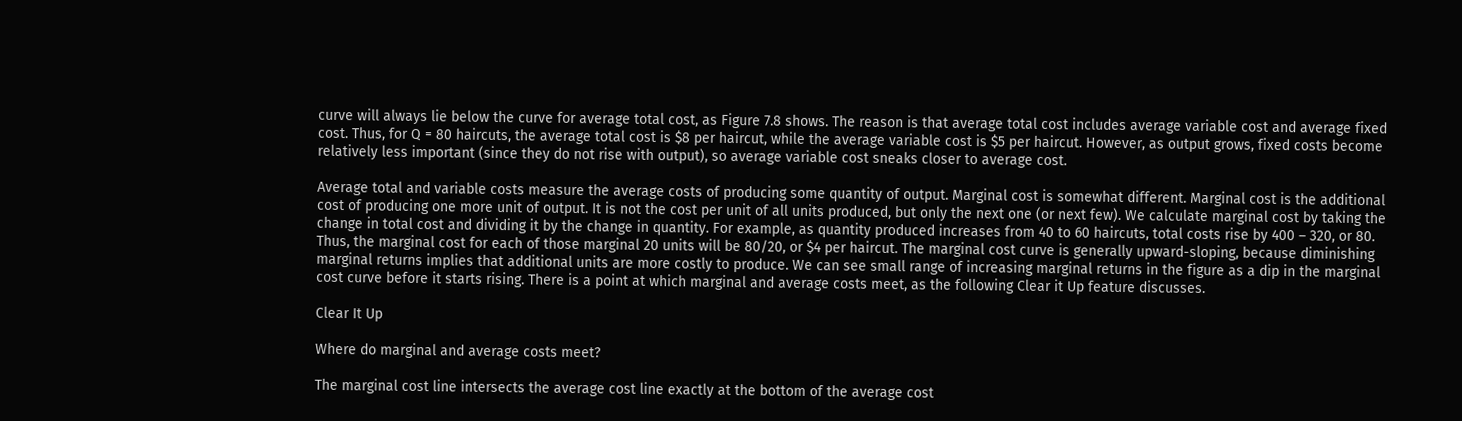curve will always lie below the curve for average total cost, as Figure 7.8 shows. The reason is that average total cost includes average variable cost and average fixed cost. Thus, for Q = 80 haircuts, the average total cost is $8 per haircut, while the average variable cost is $5 per haircut. However, as output grows, fixed costs become relatively less important (since they do not rise with output), so average variable cost sneaks closer to average cost.

Average total and variable costs measure the average costs of producing some quantity of output. Marginal cost is somewhat different. Marginal cost is the additional cost of producing one more unit of output. It is not the cost per unit of all units produced, but only the next one (or next few). We calculate marginal cost by taking the change in total cost and dividing it by the change in quantity. For example, as quantity produced increases from 40 to 60 haircuts, total costs rise by 400 – 320, or 80. Thus, the marginal cost for each of those marginal 20 units will be 80/20, or $4 per haircut. The marginal cost curve is generally upward-sloping, because diminishing marginal returns implies that additional units are more costly to produce. We can see small range of increasing marginal returns in the figure as a dip in the marginal cost curve before it starts rising. There is a point at which marginal and average costs meet, as the following Clear it Up feature discusses.

Clear It Up

Where do marginal and average costs meet?

The marginal cost line intersects the average cost line exactly at the bottom of the average cost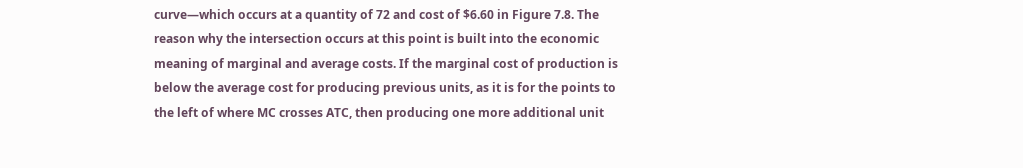curve—which occurs at a quantity of 72 and cost of $6.60 in Figure 7.8. The reason why the intersection occurs at this point is built into the economic meaning of marginal and average costs. If the marginal cost of production is below the average cost for producing previous units, as it is for the points to the left of where MC crosses ATC, then producing one more additional unit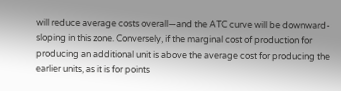will reduce average costs overall—and the ATC curve will be downward-sloping in this zone. Conversely, if the marginal cost of production for producing an additional unit is above the average cost for producing the earlier units, as it is for points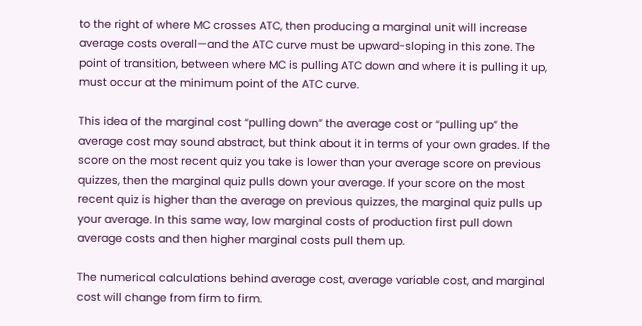to the right of where MC crosses ATC, then producing a marginal unit will increase average costs overall—and the ATC curve must be upward-sloping in this zone. The point of transition, between where MC is pulling ATC down and where it is pulling it up, must occur at the minimum point of the ATC curve.

This idea of the marginal cost “pulling down” the average cost or “pulling up” the average cost may sound abstract, but think about it in terms of your own grades. If the score on the most recent quiz you take is lower than your average score on previous quizzes, then the marginal quiz pulls down your average. If your score on the most recent quiz is higher than the average on previous quizzes, the marginal quiz pulls up your average. In this same way, low marginal costs of production first pull down average costs and then higher marginal costs pull them up.

The numerical calculations behind average cost, average variable cost, and marginal cost will change from firm to firm.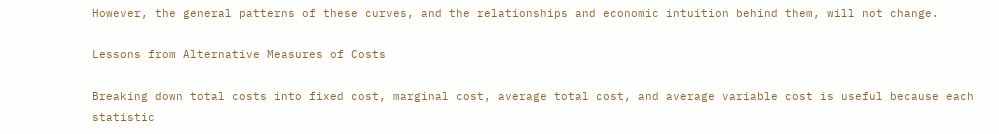However, the general patterns of these curves, and the relationships and economic intuition behind them, will not change.

Lessons from Alternative Measures of Costs

Breaking down total costs into fixed cost, marginal cost, average total cost, and average variable cost is useful because each statistic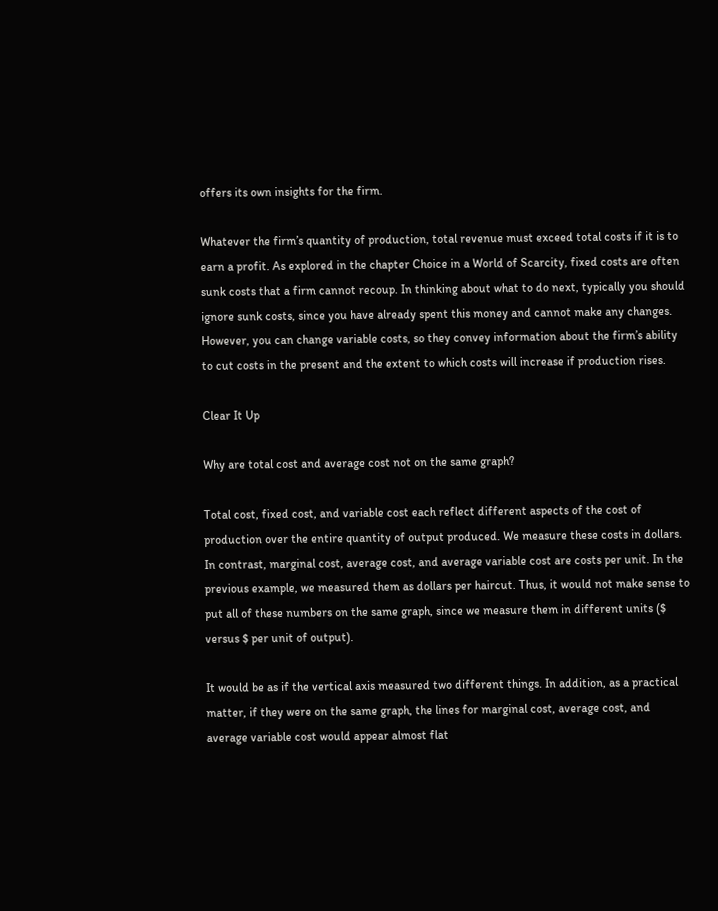offers its own insights for the firm.

Whatever the firm’s quantity of production, total revenue must exceed total costs if it is to earn a profit. As explored in the chapter Choice in a World of Scarcity, fixed costs are often sunk costs that a firm cannot recoup. In thinking about what to do next, typically you should ignore sunk costs, since you have already spent this money and cannot make any changes. However, you can change variable costs, so they convey information about the firm’s ability to cut costs in the present and the extent to which costs will increase if production rises.

Clear It Up

Why are total cost and average cost not on the same graph?

Total cost, fixed cost, and variable cost each reflect different aspects of the cost of production over the entire quantity of output produced. We measure these costs in dollars. In contrast, marginal cost, average cost, and average variable cost are costs per unit. In the previous example, we measured them as dollars per haircut. Thus, it would not make sense to put all of these numbers on the same graph, since we measure them in different units ($ versus $ per unit of output).

It would be as if the vertical axis measured two different things. In addition, as a practical matter, if they were on the same graph, the lines for marginal cost, average cost, and average variable cost would appear almost flat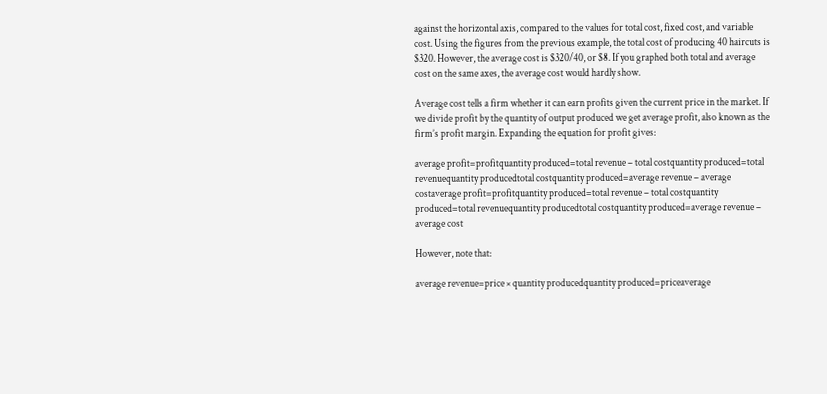against the horizontal axis, compared to the values for total cost, fixed cost, and variable cost. Using the figures from the previous example, the total cost of producing 40 haircuts is $320. However, the average cost is $320/40, or $8. If you graphed both total and average cost on the same axes, the average cost would hardly show.

Average cost tells a firm whether it can earn profits given the current price in the market. If we divide profit by the quantity of output produced we get average profit, also known as the firm’s profit margin. Expanding the equation for profit gives:

average profit=profitquantity produced=total revenue – total costquantity produced=total revenuequantity producedtotal costquantity produced=average revenue – average costaverage profit=profitquantity produced=total revenue – total costquantity produced=total revenuequantity producedtotal costquantity produced=average revenue – average cost

However, note that:

average revenue=price × quantity producedquantity produced=priceaverage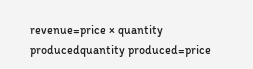revenue=price × quantity producedquantity produced=price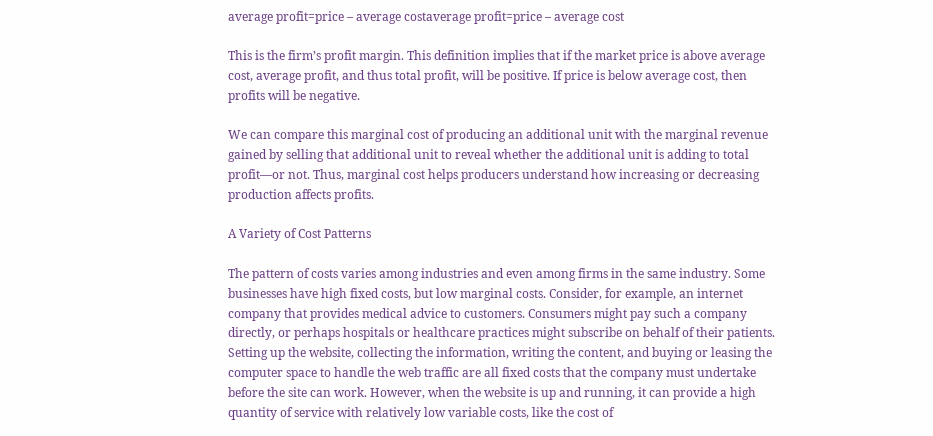average profit=price – average costaverage profit=price – average cost

This is the firm’s profit margin. This definition implies that if the market price is above average cost, average profit, and thus total profit, will be positive. If price is below average cost, then profits will be negative.

We can compare this marginal cost of producing an additional unit with the marginal revenue gained by selling that additional unit to reveal whether the additional unit is adding to total profit—or not. Thus, marginal cost helps producers understand how increasing or decreasing production affects profits.

A Variety of Cost Patterns

The pattern of costs varies among industries and even among firms in the same industry. Some businesses have high fixed costs, but low marginal costs. Consider, for example, an internet company that provides medical advice to customers. Consumers might pay such a company directly, or perhaps hospitals or healthcare practices might subscribe on behalf of their patients. Setting up the website, collecting the information, writing the content, and buying or leasing the computer space to handle the web traffic are all fixed costs that the company must undertake before the site can work. However, when the website is up and running, it can provide a high quantity of service with relatively low variable costs, like the cost of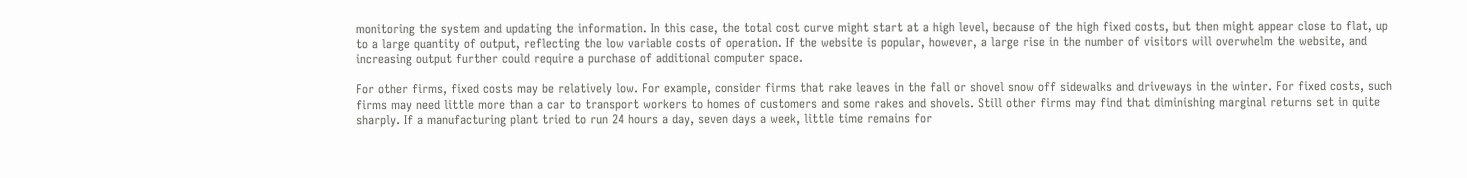monitoring the system and updating the information. In this case, the total cost curve might start at a high level, because of the high fixed costs, but then might appear close to flat, up to a large quantity of output, reflecting the low variable costs of operation. If the website is popular, however, a large rise in the number of visitors will overwhelm the website, and increasing output further could require a purchase of additional computer space.

For other firms, fixed costs may be relatively low. For example, consider firms that rake leaves in the fall or shovel snow off sidewalks and driveways in the winter. For fixed costs, such firms may need little more than a car to transport workers to homes of customers and some rakes and shovels. Still other firms may find that diminishing marginal returns set in quite sharply. If a manufacturing plant tried to run 24 hours a day, seven days a week, little time remains for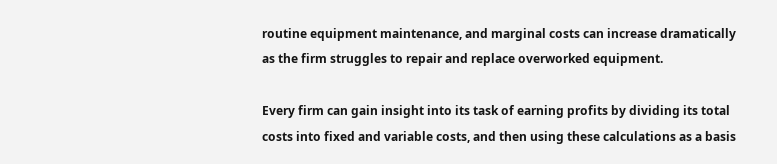routine equipment maintenance, and marginal costs can increase dramatically as the firm struggles to repair and replace overworked equipment.

Every firm can gain insight into its task of earning profits by dividing its total costs into fixed and variable costs, and then using these calculations as a basis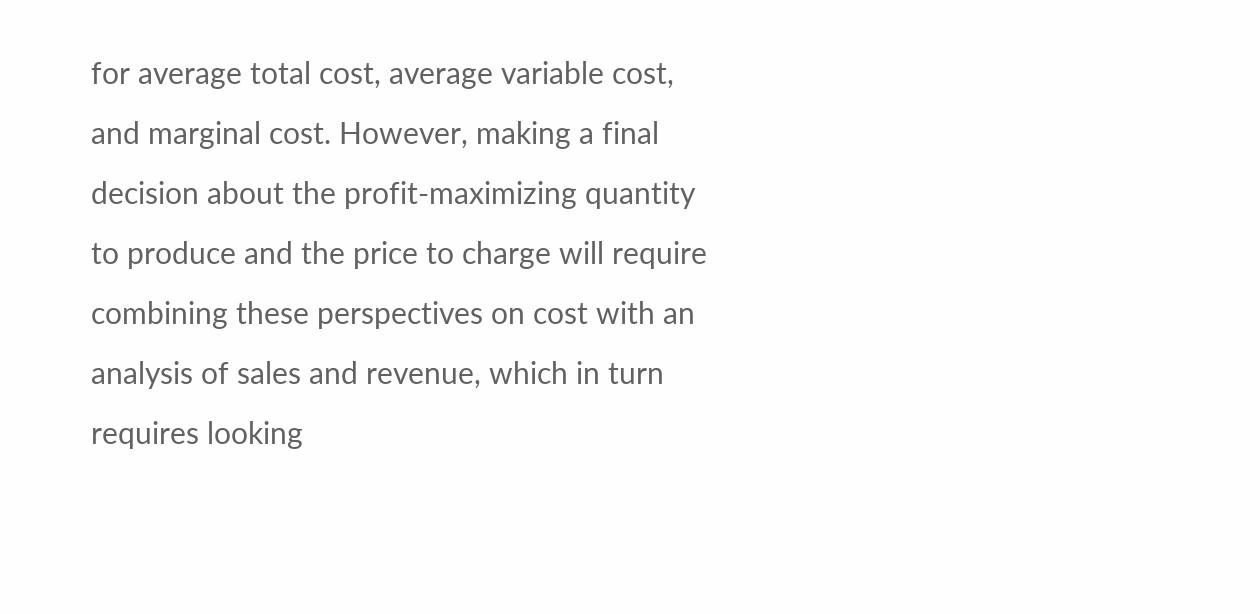for average total cost, average variable cost, and marginal cost. However, making a final decision about the profit-maximizing quantity to produce and the price to charge will require combining these perspectives on cost with an analysis of sales and revenue, which in turn requires looking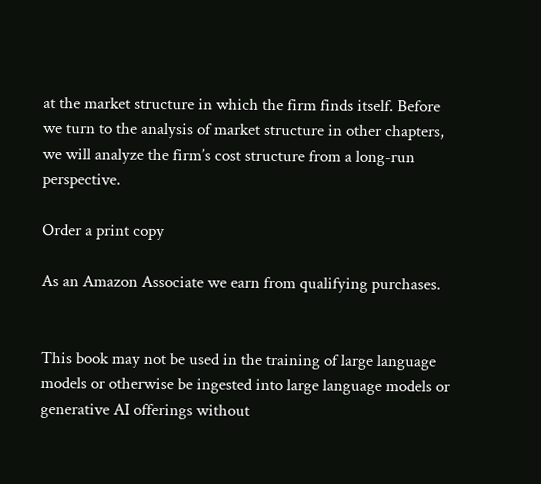at the market structure in which the firm finds itself. Before we turn to the analysis of market structure in other chapters, we will analyze the firm’s cost structure from a long-run perspective.

Order a print copy

As an Amazon Associate we earn from qualifying purchases.


This book may not be used in the training of large language models or otherwise be ingested into large language models or generative AI offerings without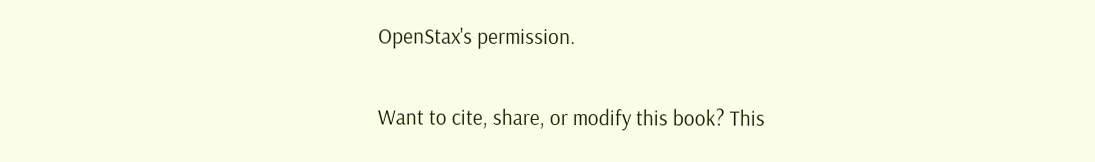OpenStax's permission.

Want to cite, share, or modify this book? This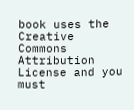book uses the Creative Commons Attribution License and you must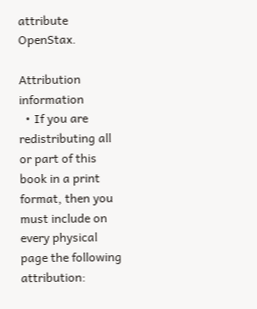attribute OpenStax.

Attribution information
  • If you are redistributing all or part of this book in a print format, then you must include on every physical page the following attribution: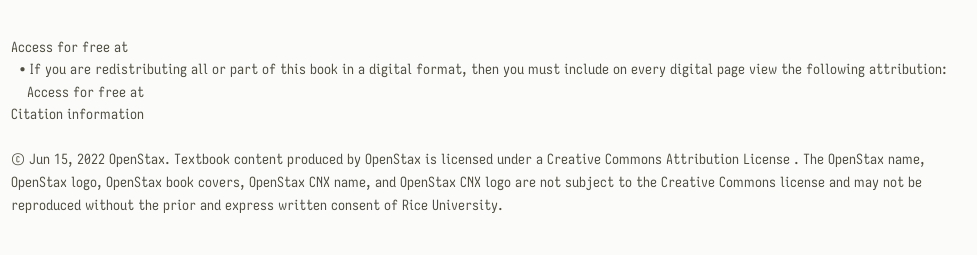Access for free at
  • If you are redistributing all or part of this book in a digital format, then you must include on every digital page view the following attribution:
    Access for free at
Citation information

© Jun 15, 2022 OpenStax. Textbook content produced by OpenStax is licensed under a Creative Commons Attribution License . The OpenStax name, OpenStax logo, OpenStax book covers, OpenStax CNX name, and OpenStax CNX logo are not subject to the Creative Commons license and may not be reproduced without the prior and express written consent of Rice University.